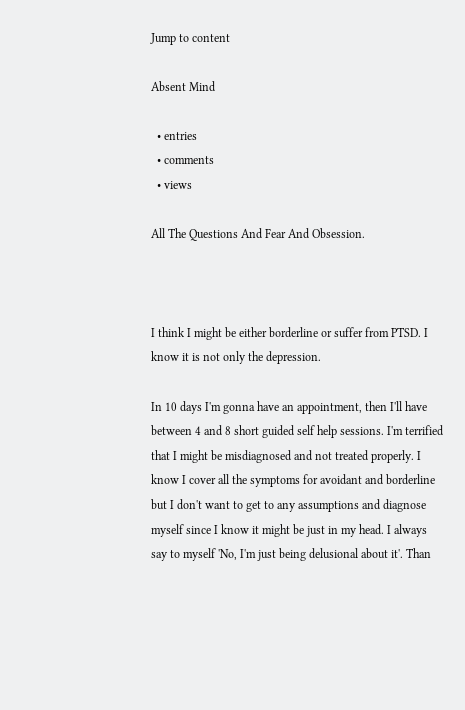Jump to content

Absent Mind

  • entries
  • comments
  • views

All The Questions And Fear And Obsession.



I think I might be either borderline or suffer from PTSD. I know it is not only the depression.

In 10 days I'm gonna have an appointment, then I'll have between 4 and 8 short guided self help sessions. I'm terrified that I might be misdiagnosed and not treated properly. I know I cover all the symptoms for avoidant and borderline but I don't want to get to any assumptions and diagnose myself since I know it might be just in my head. I always say to myself 'No, I'm just being delusional about it'. Than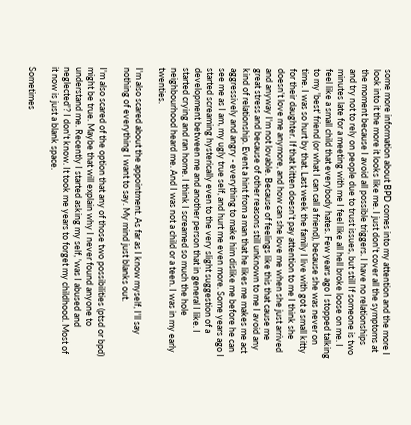some more information about BPD comes into my attention and the more I look into it the more it looks like me. I just don't cover all the symptoms at the moment because I avoid all possible triggers. I have no relationships and try not to rely on people due to trust issues, but still If someone is two minutes late for a meeting with me I feel like all hell broke loose on me. I feel like a small child that everybody hates. Few years ago I stopped talking to my 'best' friend (or what I can call a friend), because she was never on time. I was so hurt by that. Last week the family I live with got a small kitty for their daughter. If that kitten doesn't pay attention to me I think she doesn't love me anymore, and how can she love me when she just arrived and anyway I'm not lovable. Because of feelings like this that cause me great stress and because of other reasons still unknown to me I avoid any kind of relationship. Event a hint from a man that he likes me makes me act aggressively and angry - everything to make him dislike me before he can see me as I am, my ugly true self, and hurt me even more. Some years ago I started screaming hysterically even to the very slight suggestion of a development between me and another person that in general I like. I started crying and ran home. I think I screamed so much the hole neighbourhood heard me. And I was not a child or a teen. I was in my early twenties.

I'm also scared about the appointment. As far as I know myself, I'll say nothing of everything I want to say. My mind just blanks out.

I'm also scared of the option that any of those two possibilities (ptsd or bpd) might be true. Maybe that will explain why I never found anyone to understand me. Recently I started asking my self, 'was I abused and neglected'? I don't know. It took me years to forget my childhood. Most of it now is just a blank space.

Sometimes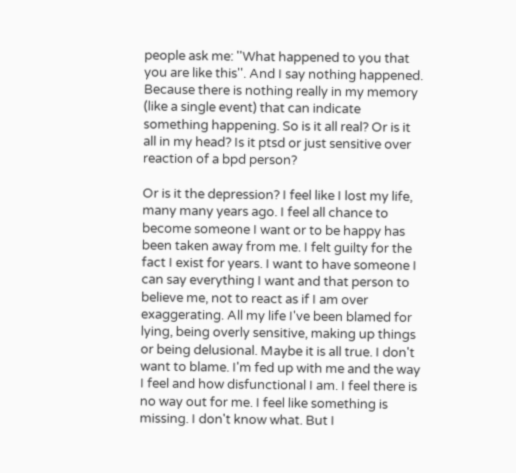people ask me: ''What happened to you that you are like this''. And I say nothing happened. Because there is nothing really in my memory (like a single event) that can indicate something happening. So is it all real? Or is it all in my head? Is it ptsd or just sensitive over reaction of a bpd person?

Or is it the depression? I feel like I lost my life, many many years ago. I feel all chance to become someone I want or to be happy has been taken away from me. I felt guilty for the fact I exist for years. I want to have someone I can say everything I want and that person to believe me, not to react as if I am over exaggerating. All my life I've been blamed for lying, being overly sensitive, making up things or being delusional. Maybe it is all true. I don't want to blame. I'm fed up with me and the way I feel and how disfunctional I am. I feel there is no way out for me. I feel like something is missing. I don't know what. But I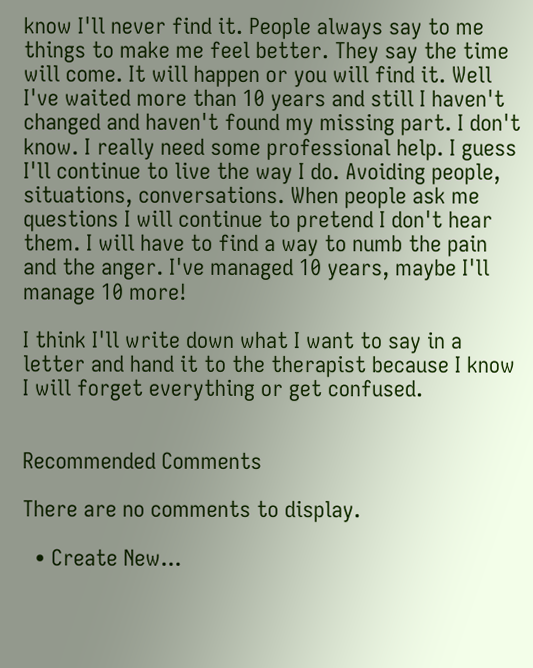know I'll never find it. People always say to me things to make me feel better. They say the time will come. It will happen or you will find it. Well I've waited more than 10 years and still I haven't changed and haven't found my missing part. I don't know. I really need some professional help. I guess I'll continue to live the way I do. Avoiding people, situations, conversations. When people ask me questions I will continue to pretend I don't hear them. I will have to find a way to numb the pain and the anger. I've managed 10 years, maybe I'll manage 10 more!

I think I'll write down what I want to say in a letter and hand it to the therapist because I know I will forget everything or get confused.


Recommended Comments

There are no comments to display.

  • Create New...